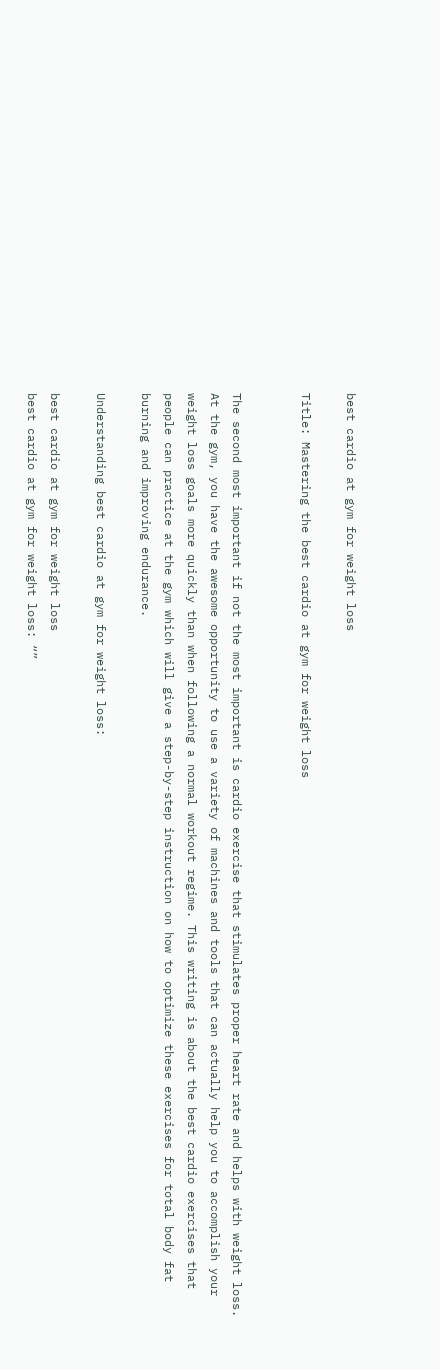best cardio at gym for weight loss

Title: Mastering the best cardio at gym for weight loss


The second most important if not the most important is cardio exercise that stimulates proper heart rate and helps with weight loss. At the gym, you have the awesome opportunity to use a variety of machines and tools that can actually help you to accomplish your weight loss goals more quickly than when following a normal workout regime. This writing is about the best cardio exercises that people can practice at the gym which will give a step-by-step instruction on how to optimize these exercises for total body fat burning and improving endurance.

Understanding best cardio at gym for weight loss:

best cardio at gym for weight loss
best cardio at gym for weight loss: “”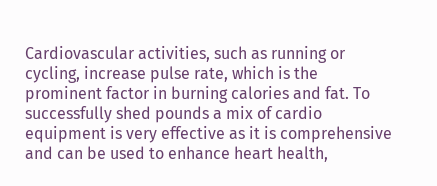Cardiovascular activities, such as running or cycling, increase pulse rate, which is the prominent factor in burning calories and fat. To successfully shed pounds a mix of cardio equipment is very effective as it is comprehensive and can be used to enhance heart health,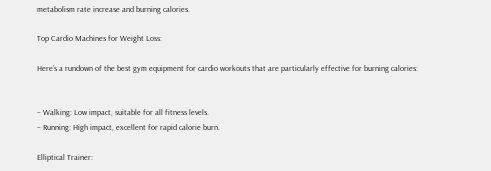metabolism rate increase and burning calories.

Top Cardio Machines for Weight Loss:

Here’s a rundown of the best gym equipment for cardio workouts that are particularly effective for burning calories:


– Walking: Low impact, suitable for all fitness levels.
– Running: High impact, excellent for rapid calorie burn.

Elliptical Trainer: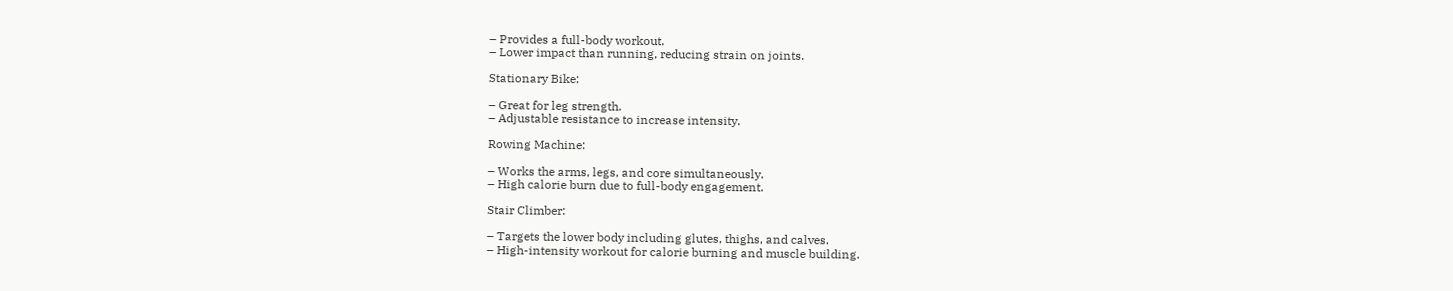– Provides a full-body workout.
– Lower impact than running, reducing strain on joints.

Stationary Bike:

– Great for leg strength.
– Adjustable resistance to increase intensity.

Rowing Machine:

– Works the arms, legs, and core simultaneously.
– High calorie burn due to full-body engagement.

Stair Climber:

– Targets the lower body including glutes, thighs, and calves.
– High-intensity workout for calorie burning and muscle building.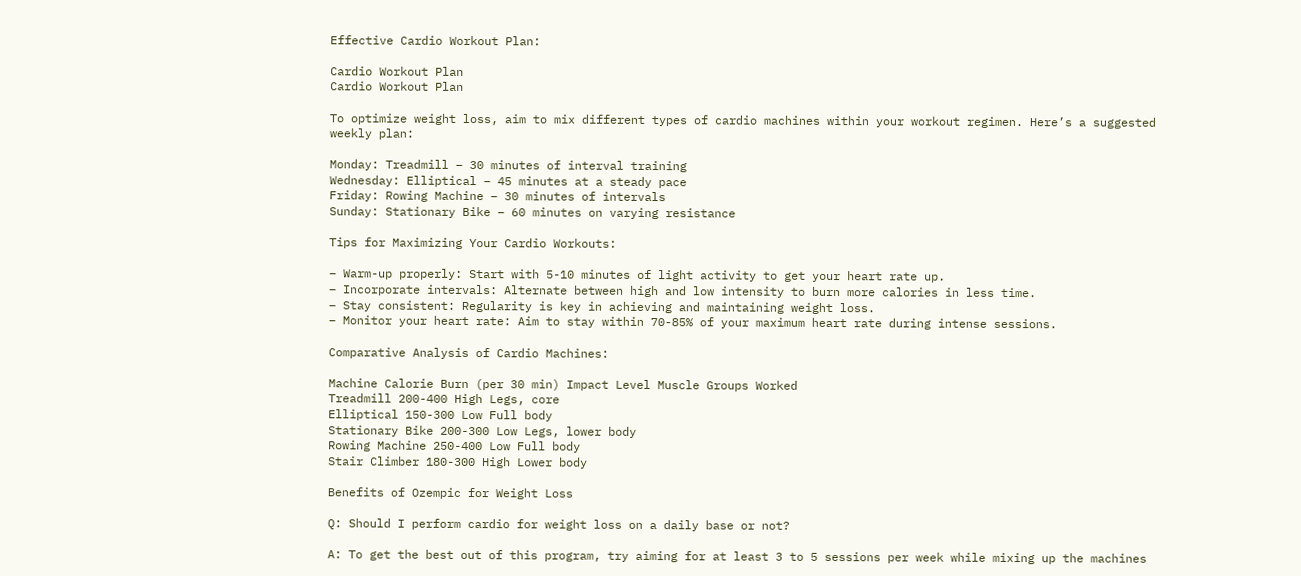Effective Cardio Workout Plan:

Cardio Workout Plan
Cardio Workout Plan

To optimize weight loss, aim to mix different types of cardio machines within your workout regimen. Here’s a suggested weekly plan:

Monday: Treadmill – 30 minutes of interval training
Wednesday: Elliptical – 45 minutes at a steady pace
Friday: Rowing Machine – 30 minutes of intervals
Sunday: Stationary Bike – 60 minutes on varying resistance

Tips for Maximizing Your Cardio Workouts:

– Warm-up properly: Start with 5-10 minutes of light activity to get your heart rate up.
– Incorporate intervals: Alternate between high and low intensity to burn more calories in less time.
– Stay consistent: Regularity is key in achieving and maintaining weight loss.
– Monitor your heart rate: Aim to stay within 70-85% of your maximum heart rate during intense sessions.

Comparative Analysis of Cardio Machines:

Machine Calorie Burn (per 30 min) Impact Level Muscle Groups Worked
Treadmill 200-400 High Legs, core
Elliptical 150-300 Low Full body
Stationary Bike 200-300 Low Legs, lower body
Rowing Machine 250-400 Low Full body
Stair Climber 180-300 High Lower body

Benefits of Ozempic for Weight Loss

Q: Should I perform cardio for weight loss on a daily base or not?

A: To get the best out of this program, try aiming for at least 3 to 5 sessions per week while mixing up the machines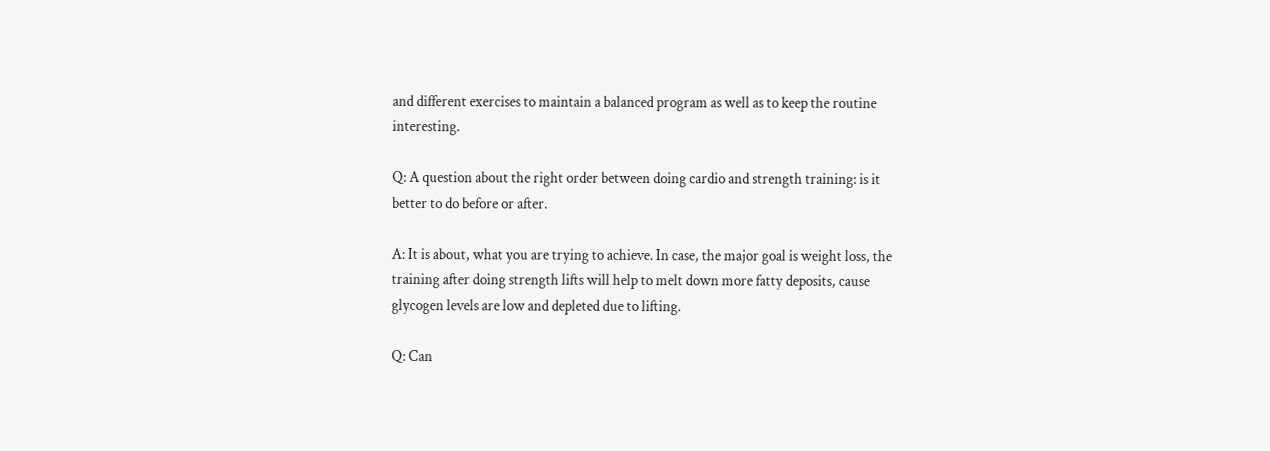and different exercises to maintain a balanced program as well as to keep the routine interesting.

Q: A question about the right order between doing cardio and strength training: is it better to do before or after.

A: It is about, what you are trying to achieve. In case, the major goal is weight loss, the training after doing strength lifts will help to melt down more fatty deposits, cause glycogen levels are low and depleted due to lifting.

Q: Can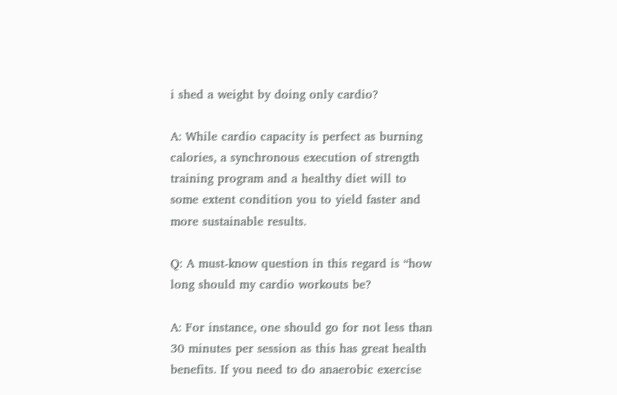i shed a weight by doing only cardio?

A: While cardio capacity is perfect as burning calories, a synchronous execution of strength training program and a healthy diet will to some extent condition you to yield faster and more sustainable results.

Q: A must-know question in this regard is “how long should my cardio workouts be?

A: For instance, one should go for not less than 30 minutes per session as this has great health benefits. If you need to do anaerobic exercise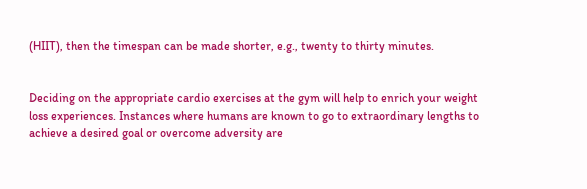(HIIT), then the timespan can be made shorter, e.g., twenty to thirty minutes.


Deciding on the appropriate cardio exercises at the gym will help to enrich your weight loss experiences. Instances where humans are known to go to extraordinary lengths to achieve a desired goal or overcome adversity are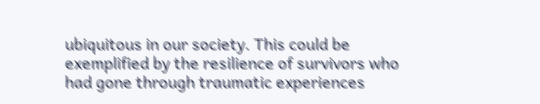ubiquitous in our society. This could be exemplified by the resilience of survivors who had gone through traumatic experiences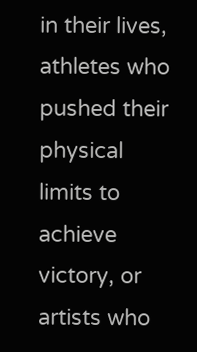in their lives, athletes who pushed their physical limits to achieve victory, or artists who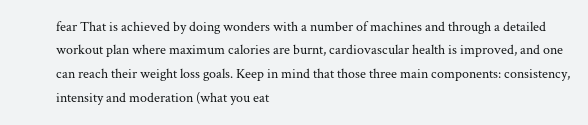fear That is achieved by doing wonders with a number of machines and through a detailed workout plan where maximum calories are burnt, cardiovascular health is improved, and one can reach their weight loss goals. Keep in mind that those three main components: consistency, intensity and moderation (what you eat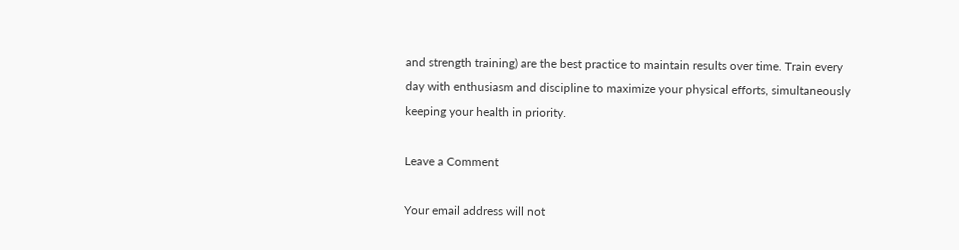and strength training) are the best practice to maintain results over time. Train every day with enthusiasm and discipline to maximize your physical efforts, simultaneously keeping your health in priority.

Leave a Comment

Your email address will not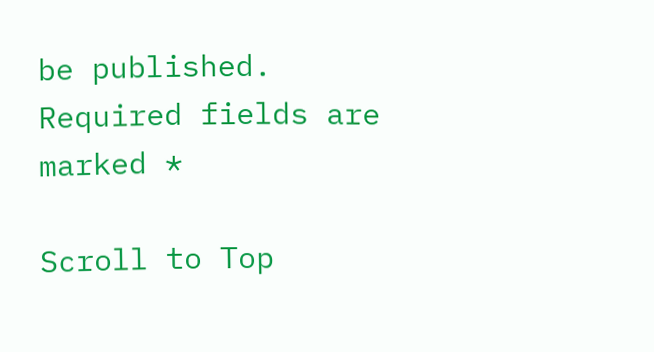be published. Required fields are marked *

Scroll to Top